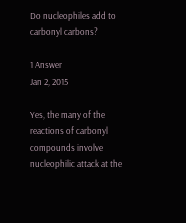Do nucleophiles add to carbonyl carbons?

1 Answer
Jan 2, 2015

Yes, the many of the reactions of carbonyl compounds involve nucleophilic attack at the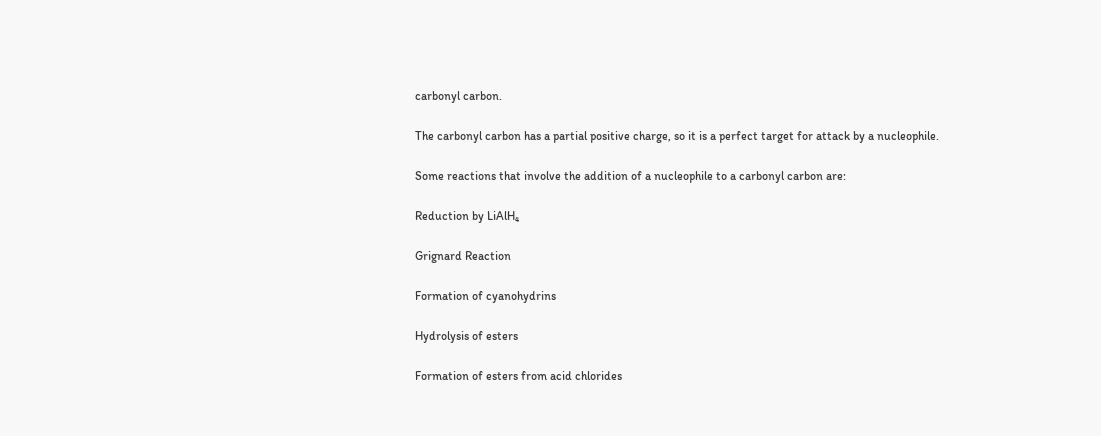carbonyl carbon.

The carbonyl carbon has a partial positive charge, so it is a perfect target for attack by a nucleophile.

Some reactions that involve the addition of a nucleophile to a carbonyl carbon are:

Reduction by LiAlH₄

Grignard Reaction

Formation of cyanohydrins

Hydrolysis of esters

Formation of esters from acid chlorides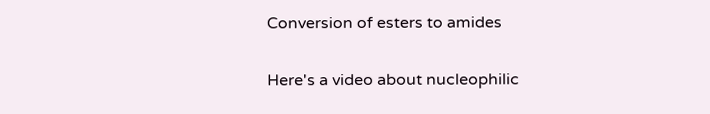Conversion of esters to amides

Here's a video about nucleophilic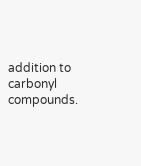addition to carbonyl compounds.